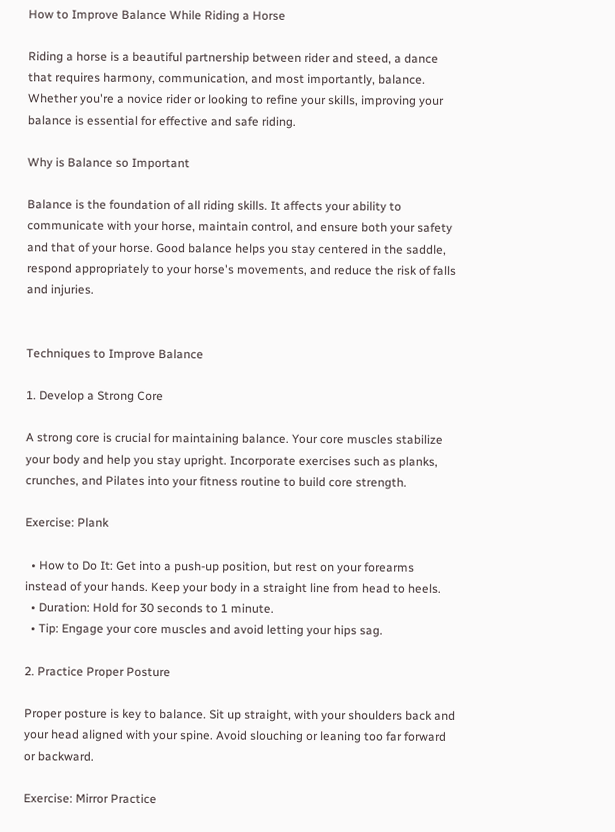How to Improve Balance While Riding a Horse

Riding a horse is a beautiful partnership between rider and steed, a dance that requires harmony, communication, and most importantly, balance. Whether you're a novice rider or looking to refine your skills, improving your balance is essential for effective and safe riding.

Why is Balance so Important

Balance is the foundation of all riding skills. It affects your ability to communicate with your horse, maintain control, and ensure both your safety and that of your horse. Good balance helps you stay centered in the saddle, respond appropriately to your horse's movements, and reduce the risk of falls and injuries.


Techniques to Improve Balance

1. Develop a Strong Core

A strong core is crucial for maintaining balance. Your core muscles stabilize your body and help you stay upright. Incorporate exercises such as planks, crunches, and Pilates into your fitness routine to build core strength.

Exercise: Plank

  • How to Do It: Get into a push-up position, but rest on your forearms instead of your hands. Keep your body in a straight line from head to heels.
  • Duration: Hold for 30 seconds to 1 minute.
  • Tip: Engage your core muscles and avoid letting your hips sag.

2. Practice Proper Posture

Proper posture is key to balance. Sit up straight, with your shoulders back and your head aligned with your spine. Avoid slouching or leaning too far forward or backward.

Exercise: Mirror Practice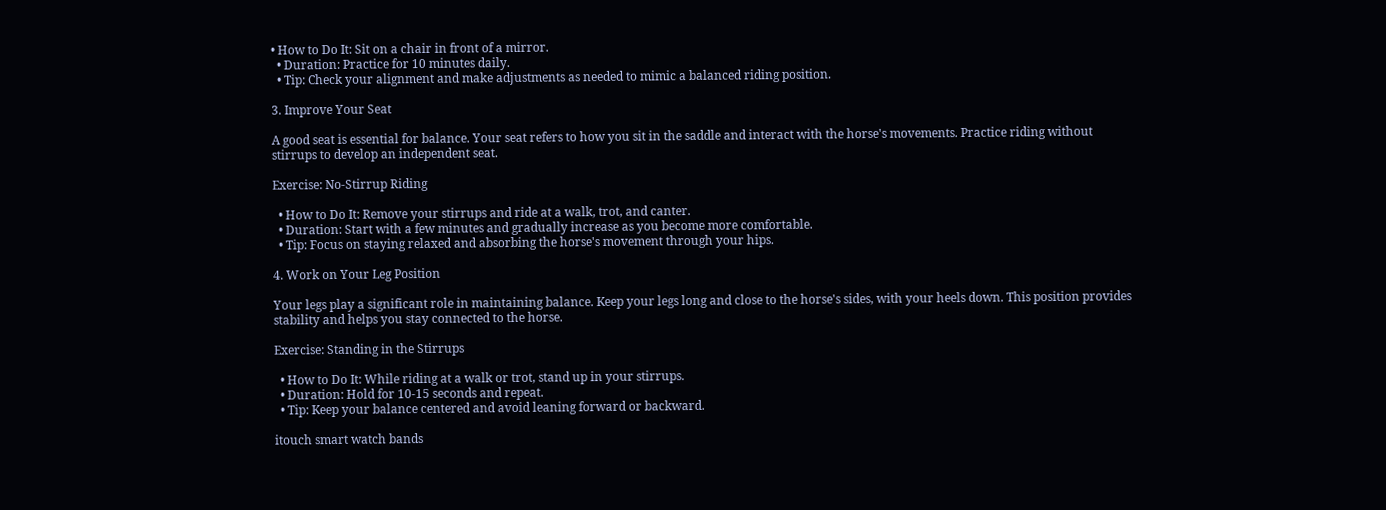• How to Do It: Sit on a chair in front of a mirror.
  • Duration: Practice for 10 minutes daily.
  • Tip: Check your alignment and make adjustments as needed to mimic a balanced riding position.

3. Improve Your Seat

A good seat is essential for balance. Your seat refers to how you sit in the saddle and interact with the horse's movements. Practice riding without stirrups to develop an independent seat.

Exercise: No-Stirrup Riding

  • How to Do It: Remove your stirrups and ride at a walk, trot, and canter.
  • Duration: Start with a few minutes and gradually increase as you become more comfortable.
  • Tip: Focus on staying relaxed and absorbing the horse's movement through your hips.

4. Work on Your Leg Position

Your legs play a significant role in maintaining balance. Keep your legs long and close to the horse's sides, with your heels down. This position provides stability and helps you stay connected to the horse.

Exercise: Standing in the Stirrups

  • How to Do It: While riding at a walk or trot, stand up in your stirrups.
  • Duration: Hold for 10-15 seconds and repeat.
  • Tip: Keep your balance centered and avoid leaning forward or backward.

itouch smart watch bands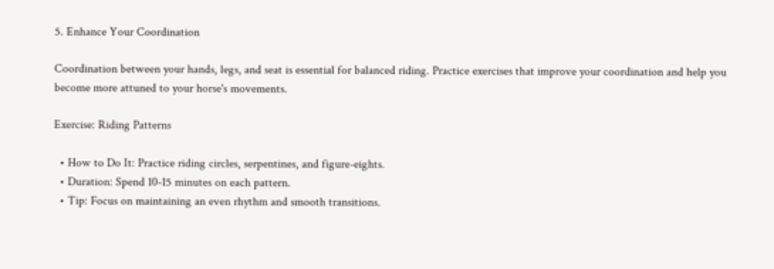5. Enhance Your Coordination

Coordination between your hands, legs, and seat is essential for balanced riding. Practice exercises that improve your coordination and help you become more attuned to your horse's movements.

Exercise: Riding Patterns

  • How to Do It: Practice riding circles, serpentines, and figure-eights.
  • Duration: Spend 10-15 minutes on each pattern.
  • Tip: Focus on maintaining an even rhythm and smooth transitions.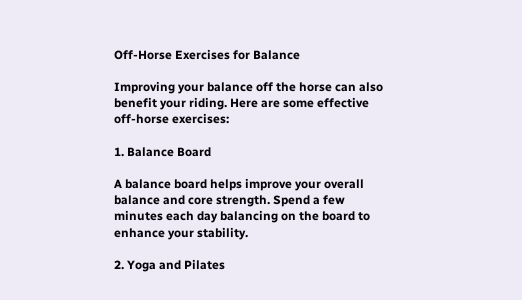Off-Horse Exercises for Balance

Improving your balance off the horse can also benefit your riding. Here are some effective off-horse exercises:

1. Balance Board

A balance board helps improve your overall balance and core strength. Spend a few minutes each day balancing on the board to enhance your stability.

2. Yoga and Pilates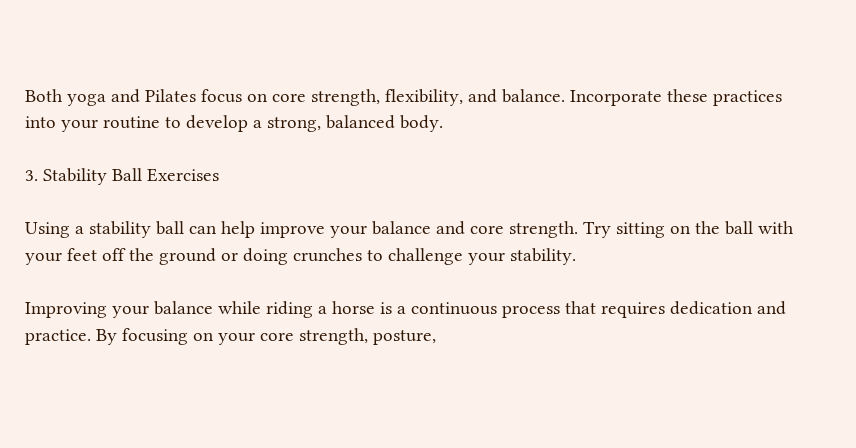Both yoga and Pilates focus on core strength, flexibility, and balance. Incorporate these practices into your routine to develop a strong, balanced body.

3. Stability Ball Exercises

Using a stability ball can help improve your balance and core strength. Try sitting on the ball with your feet off the ground or doing crunches to challenge your stability.

Improving your balance while riding a horse is a continuous process that requires dedication and practice. By focusing on your core strength, posture,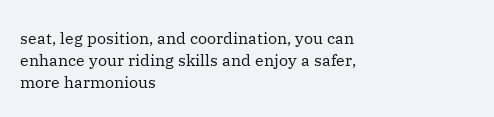seat, leg position, and coordination, you can enhance your riding skills and enjoy a safer, more harmonious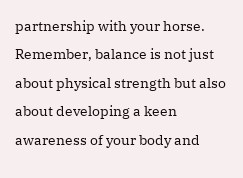partnership with your horse. Remember, balance is not just about physical strength but also about developing a keen awareness of your body and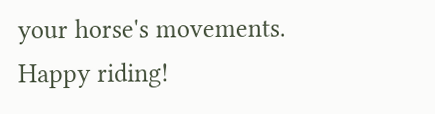your horse's movements. Happy riding!